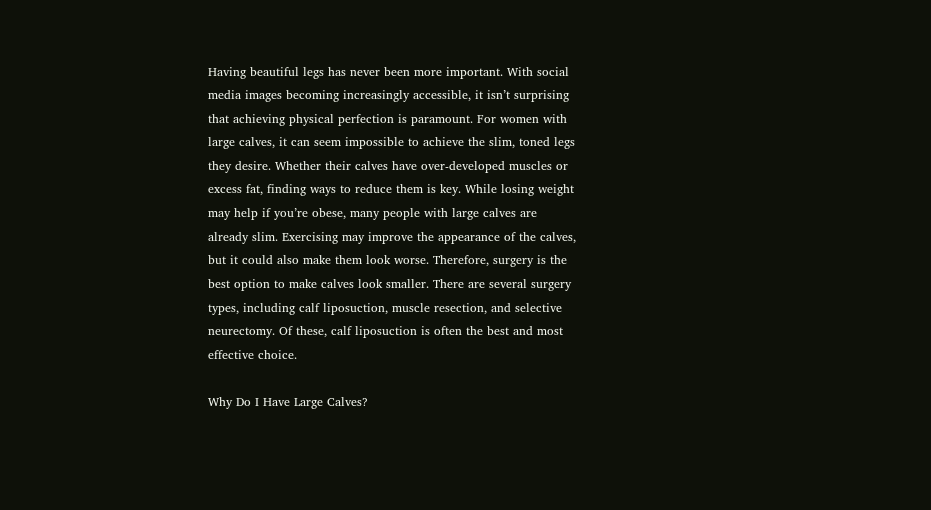Having beautiful legs has never been more important. With social media images becoming increasingly accessible, it isn’t surprising that achieving physical perfection is paramount. For women with large calves, it can seem impossible to achieve the slim, toned legs they desire. Whether their calves have over-developed muscles or excess fat, finding ways to reduce them is key. While losing weight may help if you’re obese, many people with large calves are already slim. Exercising may improve the appearance of the calves, but it could also make them look worse. Therefore, surgery is the best option to make calves look smaller. There are several surgery types, including calf liposuction, muscle resection, and selective neurectomy. Of these, calf liposuction is often the best and most effective choice.

Why Do I Have Large Calves?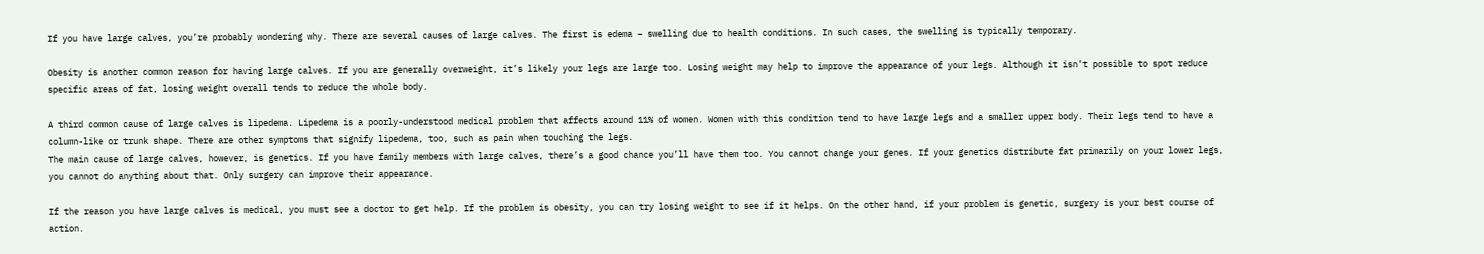If you have large calves, you’re probably wondering why. There are several causes of large calves. The first is edema – swelling due to health conditions. In such cases, the swelling is typically temporary.

Obesity is another common reason for having large calves. If you are generally overweight, it’s likely your legs are large too. Losing weight may help to improve the appearance of your legs. Although it isn’t possible to spot reduce specific areas of fat, losing weight overall tends to reduce the whole body.

A third common cause of large calves is lipedema. Lipedema is a poorly-understood medical problem that affects around 11% of women. Women with this condition tend to have large legs and a smaller upper body. Their legs tend to have a column-like or trunk shape. There are other symptoms that signify lipedema, too, such as pain when touching the legs.
The main cause of large calves, however, is genetics. If you have family members with large calves, there’s a good chance you’ll have them too. You cannot change your genes. If your genetics distribute fat primarily on your lower legs, you cannot do anything about that. Only surgery can improve their appearance.

If the reason you have large calves is medical, you must see a doctor to get help. If the problem is obesity, you can try losing weight to see if it helps. On the other hand, if your problem is genetic, surgery is your best course of action.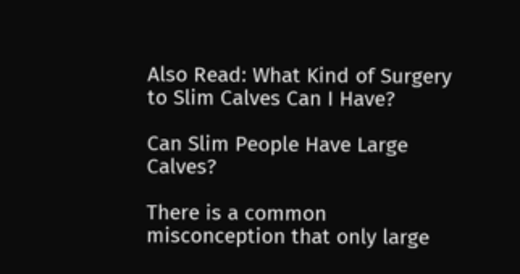Also Read: What Kind of Surgery to Slim Calves Can I Have?

Can Slim People Have Large Calves?

There is a common misconception that only large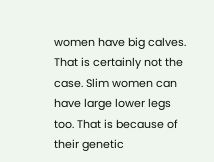women have big calves. That is certainly not the case. Slim women can have large lower legs too. That is because of their genetic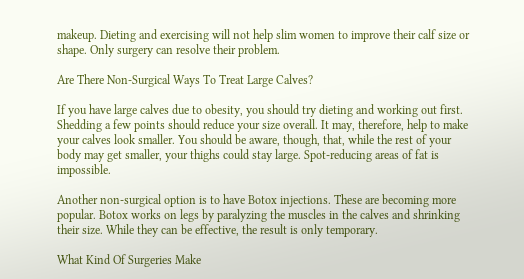makeup. Dieting and exercising will not help slim women to improve their calf size or shape. Only surgery can resolve their problem.

Are There Non-Surgical Ways To Treat Large Calves?

If you have large calves due to obesity, you should try dieting and working out first. Shedding a few points should reduce your size overall. It may, therefore, help to make your calves look smaller. You should be aware, though, that, while the rest of your body may get smaller, your thighs could stay large. Spot-reducing areas of fat is impossible.

Another non-surgical option is to have Botox injections. These are becoming more popular. Botox works on legs by paralyzing the muscles in the calves and shrinking their size. While they can be effective, the result is only temporary.

What Kind Of Surgeries Make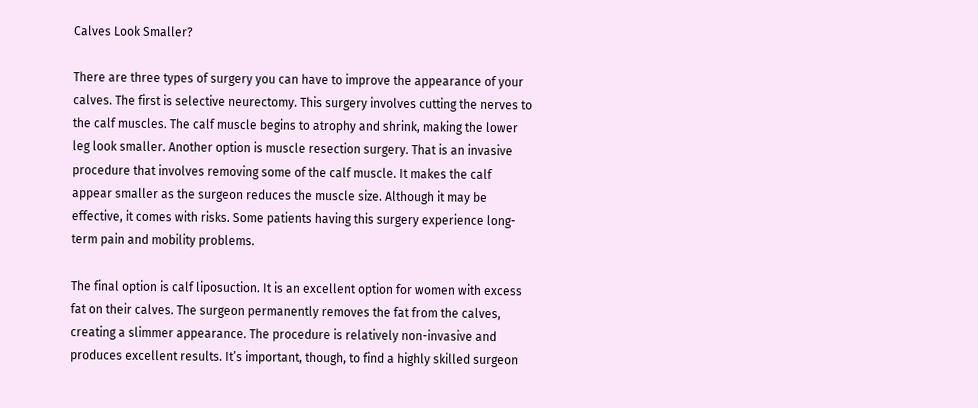Calves Look Smaller?

There are three types of surgery you can have to improve the appearance of your calves. The first is selective neurectomy. This surgery involves cutting the nerves to the calf muscles. The calf muscle begins to atrophy and shrink, making the lower leg look smaller. Another option is muscle resection surgery. That is an invasive procedure that involves removing some of the calf muscle. It makes the calf appear smaller as the surgeon reduces the muscle size. Although it may be effective, it comes with risks. Some patients having this surgery experience long-term pain and mobility problems.

The final option is calf liposuction. It is an excellent option for women with excess fat on their calves. The surgeon permanently removes the fat from the calves, creating a slimmer appearance. The procedure is relatively non-invasive and produces excellent results. It’s important, though, to find a highly skilled surgeon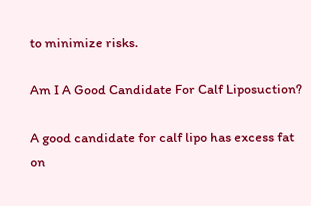to minimize risks.

Am I A Good Candidate For Calf Liposuction?

A good candidate for calf lipo has excess fat on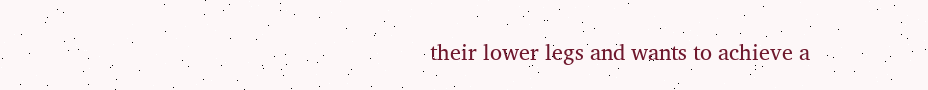their lower legs and wants to achieve a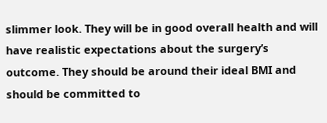slimmer look. They will be in good overall health and will have realistic expectations about the surgery’s outcome. They should be around their ideal BMI and should be committed to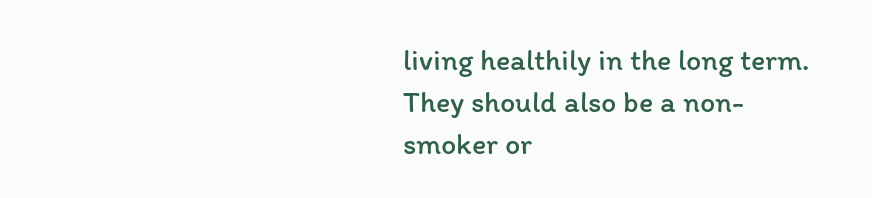living healthily in the long term. They should also be a non-smoker or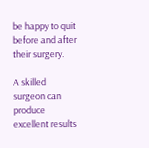be happy to quit before and after their surgery.

A skilled surgeon can produce excellent results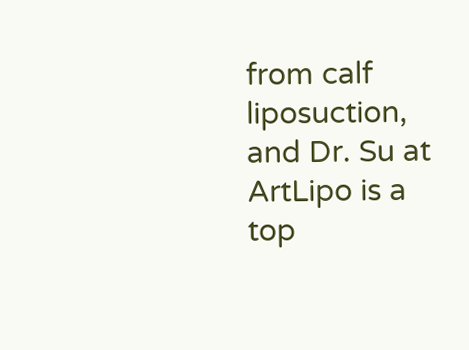from calf liposuction, and Dr. Su at ArtLipo is a top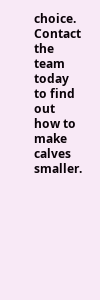choice. Contact the team today to find out how to make calves smaller.